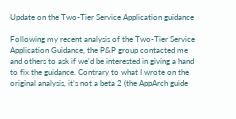Update on the Two-Tier Service Application guidance

Following my recent analysis of the Two-Tier Service Application Guidance, the P&P group contacted me and others to ask if we’d be interested in giving a hand to fix the guidance. Contrary to what I wrote on the original analysis, it’s not a beta 2 (the AppArch guide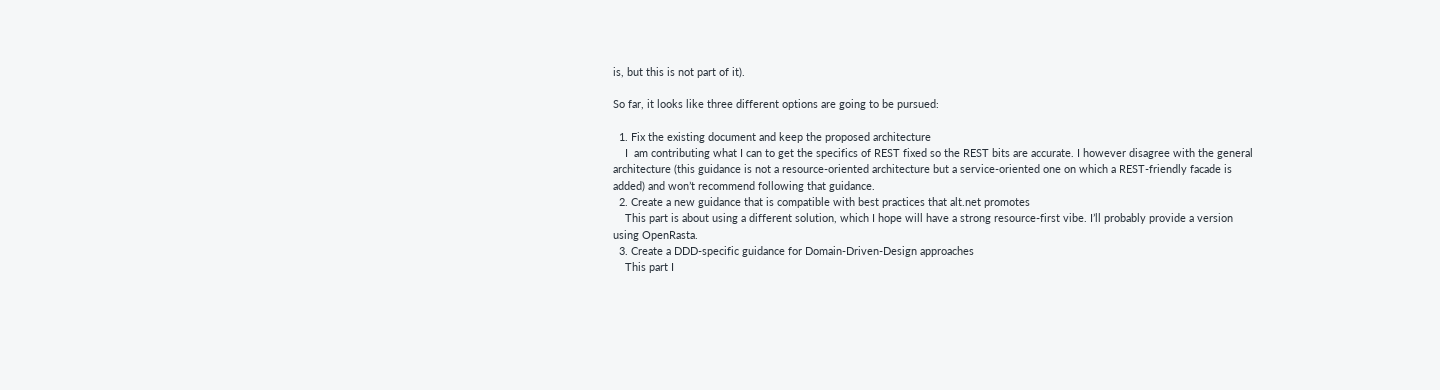is, but this is not part of it).

So far, it looks like three different options are going to be pursued:

  1. Fix the existing document and keep the proposed architecture
    I  am contributing what I can to get the specifics of REST fixed so the REST bits are accurate. I however disagree with the general architecture (this guidance is not a resource-oriented architecture but a service-oriented one on which a REST-friendly facade is added) and won’t recommend following that guidance.
  2. Create a new guidance that is compatible with best practices that alt.net promotes
    This part is about using a different solution, which I hope will have a strong resource-first vibe. I’ll probably provide a version using OpenRasta.
  3. Create a DDD-specific guidance for Domain-Driven-Design approaches
    This part I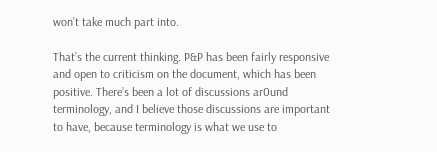won’t take much part into.

That’s the current thinking. P&P has been fairly responsive and open to criticism on the document, which has been positive. There’s been a lot of discussions ar0und terminology, and I believe those discussions are important to have, because terminology is what we use to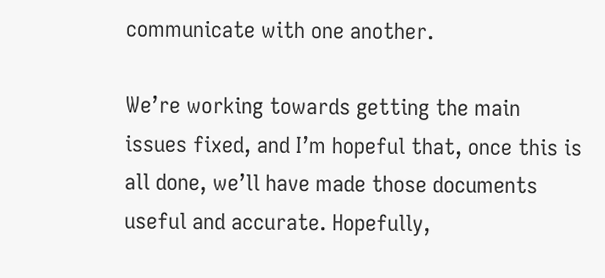communicate with one another.

We’re working towards getting the main issues fixed, and I’m hopeful that, once this is all done, we’ll have made those documents useful and accurate. Hopefully,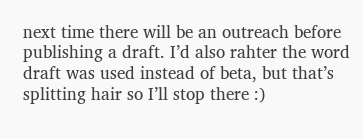next time there will be an outreach before publishing a draft. I’d also rahter the word draft was used instead of beta, but that’s splitting hair so I’ll stop there :)